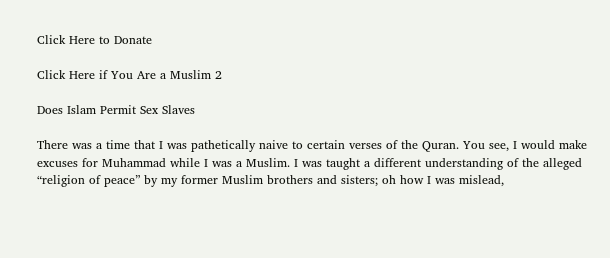Click Here to Donate

Click Here if You Are a Muslim 2

Does Islam Permit Sex Slaves

There was a time that I was pathetically naive to certain verses of the Quran. You see, I would make excuses for Muhammad while I was a Muslim. I was taught a different understanding of the alleged “religion of peace” by my former Muslim brothers and sisters; oh how I was mislead,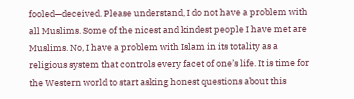fooled—deceived. Please understand, I do not have a problem with all Muslims. Some of the nicest and kindest people I have met are Muslims. No, I have a problem with Islam in its totality as a religious system that controls every facet of one’s life. It is time for the Western world to start asking honest questions about this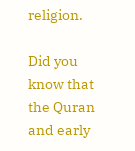religion.

Did you know that the Quran and early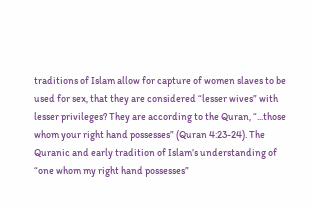traditions of Islam allow for capture of women slaves to be used for sex, that they are considered “lesser wives” with lesser privileges? They are according to the Quran, “...those whom your right hand possesses” (Quran 4:23-24). The Quranic and early tradition of Islam’s understanding of “one whom my right hand possesses”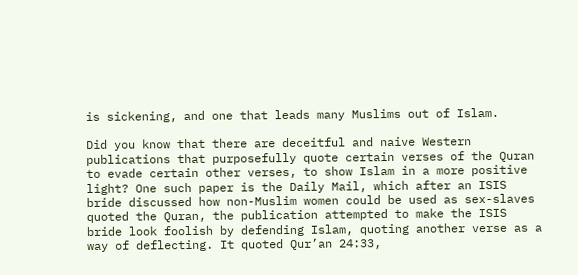is sickening, and one that leads many Muslims out of Islam.

Did you know that there are deceitful and naive Western publications that purposefully quote certain verses of the Quran to evade certain other verses, to show Islam in a more positive light? One such paper is the Daily Mail, which after an ISIS bride discussed how non-Muslim women could be used as sex-slaves quoted the Quran, the publication attempted to make the ISIS bride look foolish by defending Islam, quoting another verse as a way of deflecting. It quoted Qur’an 24:33,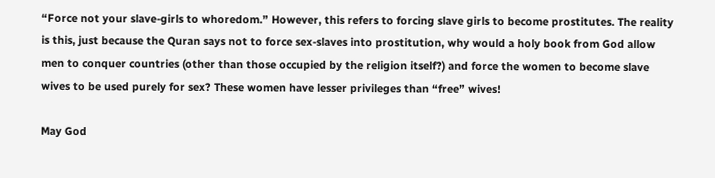“Force not your slave-girls to whoredom.” However, this refers to forcing slave girls to become prostitutes. The reality is this, just because the Quran says not to force sex-slaves into prostitution, why would a holy book from God allow men to conquer countries (other than those occupied by the religion itself?) and force the women to become slave wives to be used purely for sex? These women have lesser privileges than “free” wives!

May God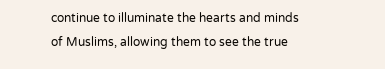continue to illuminate the hearts and minds of Muslims, allowing them to see the true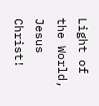Light of the World, Jesus Christ!